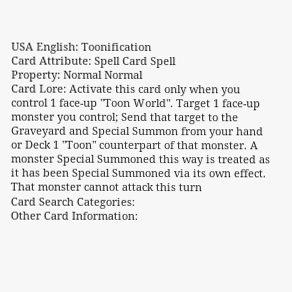USA English: Toonification
Card Attribute: Spell Card Spell
Property: Normal Normal
Card Lore: Activate this card only when you control 1 face-up "Toon World". Target 1 face-up monster you control; Send that target to the Graveyard and Special Summon from your hand or Deck 1 "Toon" counterpart of that monster. A monster Special Summoned this way is treated as it has been Special Summoned via its own effect. That monster cannot attack this turn
Card Search Categories:
Other Card Information: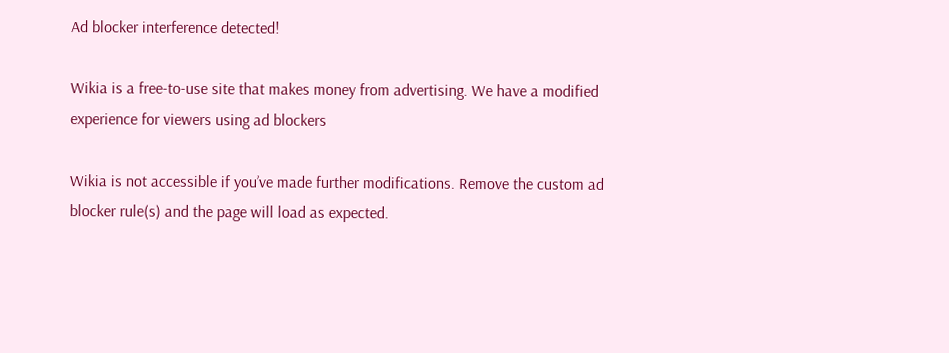Ad blocker interference detected!

Wikia is a free-to-use site that makes money from advertising. We have a modified experience for viewers using ad blockers

Wikia is not accessible if you’ve made further modifications. Remove the custom ad blocker rule(s) and the page will load as expected.